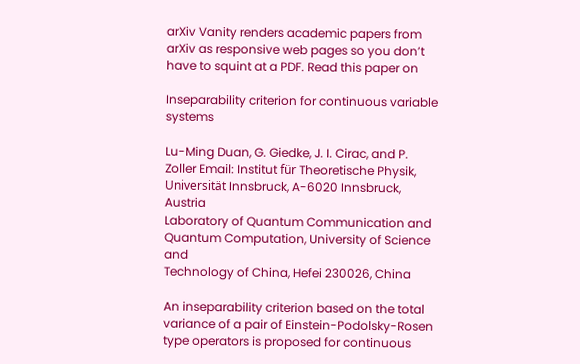arXiv Vanity renders academic papers from arXiv as responsive web pages so you don’t have to squint at a PDF. Read this paper on

Inseparability criterion for continuous variable systems

Lu-Ming Duan, G. Giedke, J. I. Cirac, and P. Zoller Email: Institut für Theoretische Physik, Universität Innsbruck, A-6020 Innsbruck, Austria
Laboratory of Quantum Communication and Quantum Computation, University of Science and
Technology of China, Hefei 230026, China

An inseparability criterion based on the total variance of a pair of Einstein-Podolsky-Rosen type operators is proposed for continuous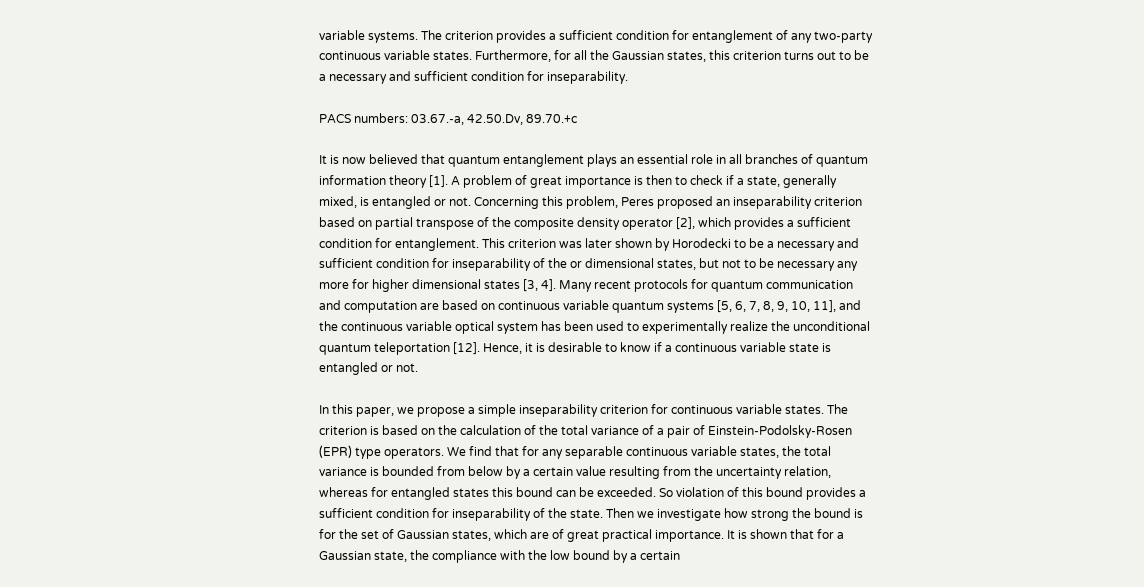variable systems. The criterion provides a sufficient condition for entanglement of any two-party continuous variable states. Furthermore, for all the Gaussian states, this criterion turns out to be a necessary and sufficient condition for inseparability.

PACS numbers: 03.67.-a, 42.50.Dv, 89.70.+c

It is now believed that quantum entanglement plays an essential role in all branches of quantum information theory [1]. A problem of great importance is then to check if a state, generally mixed, is entangled or not. Concerning this problem, Peres proposed an inseparability criterion based on partial transpose of the composite density operator [2], which provides a sufficient condition for entanglement. This criterion was later shown by Horodecki to be a necessary and sufficient condition for inseparability of the or dimensional states, but not to be necessary any more for higher dimensional states [3, 4]. Many recent protocols for quantum communication and computation are based on continuous variable quantum systems [5, 6, 7, 8, 9, 10, 11], and the continuous variable optical system has been used to experimentally realize the unconditional quantum teleportation [12]. Hence, it is desirable to know if a continuous variable state is entangled or not.

In this paper, we propose a simple inseparability criterion for continuous variable states. The criterion is based on the calculation of the total variance of a pair of Einstein-Podolsky-Rosen (EPR) type operators. We find that for any separable continuous variable states, the total variance is bounded from below by a certain value resulting from the uncertainty relation, whereas for entangled states this bound can be exceeded. So violation of this bound provides a sufficient condition for inseparability of the state. Then we investigate how strong the bound is for the set of Gaussian states, which are of great practical importance. It is shown that for a Gaussian state, the compliance with the low bound by a certain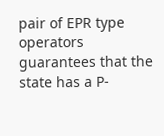pair of EPR type operators guarantees that the state has a P-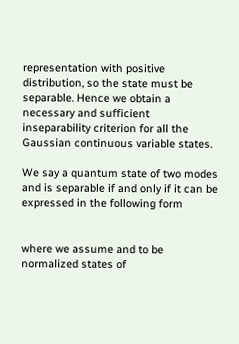representation with positive distribution, so the state must be separable. Hence we obtain a necessary and sufficient inseparability criterion for all the Gaussian continuous variable states.

We say a quantum state of two modes and is separable if and only if it can be expressed in the following form


where we assume and to be normalized states of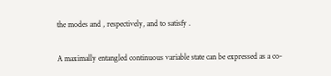the modes and , respectively, and to satisfy .

A maximally entangled continuous variable state can be expressed as a co-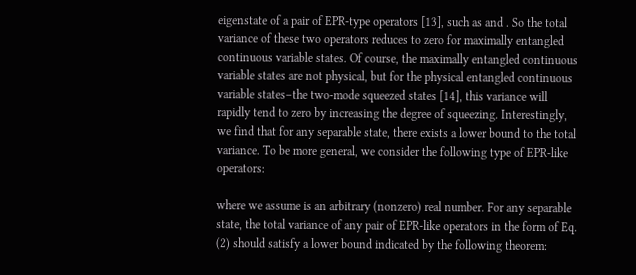eigenstate of a pair of EPR-type operators [13], such as and . So the total variance of these two operators reduces to zero for maximally entangled continuous variable states. Of course, the maximally entangled continuous variable states are not physical, but for the physical entangled continuous variable states–the two-mode squeezed states [14], this variance will rapidly tend to zero by increasing the degree of squeezing. Interestingly, we find that for any separable state, there exists a lower bound to the total variance. To be more general, we consider the following type of EPR-like operators:

where we assume is an arbitrary (nonzero) real number. For any separable state, the total variance of any pair of EPR-like operators in the form of Eq. (2) should satisfy a lower bound indicated by the following theorem: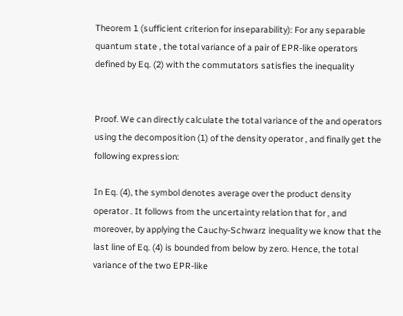Theorem 1 (sufficient criterion for inseparability): For any separable quantum state , the total variance of a pair of EPR-like operators defined by Eq. (2) with the commutators satisfies the inequality


Proof. We can directly calculate the total variance of the and operators using the decomposition (1) of the density operator , and finally get the following expression:

In Eq. (4), the symbol denotes average over the product density operator . It follows from the uncertainty relation that for , and moreover, by applying the Cauchy-Schwarz inequality we know that the last line of Eq. (4) is bounded from below by zero. Hence, the total variance of the two EPR-like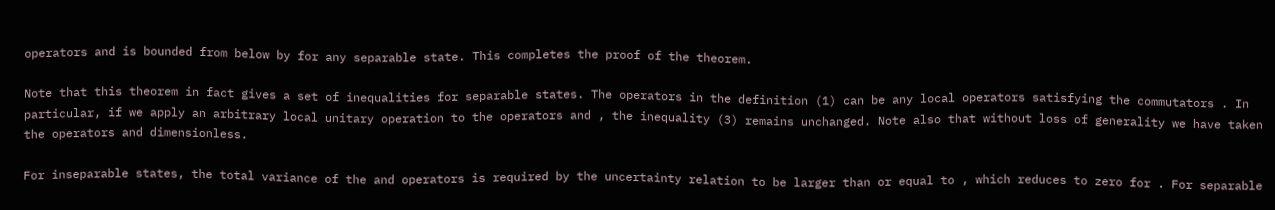operators and is bounded from below by for any separable state. This completes the proof of the theorem.

Note that this theorem in fact gives a set of inequalities for separable states. The operators in the definition (1) can be any local operators satisfying the commutators . In particular, if we apply an arbitrary local unitary operation to the operators and , the inequality (3) remains unchanged. Note also that without loss of generality we have taken the operators and dimensionless.

For inseparable states, the total variance of the and operators is required by the uncertainty relation to be larger than or equal to , which reduces to zero for . For separable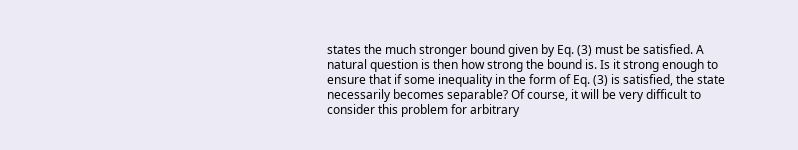states the much stronger bound given by Eq. (3) must be satisfied. A natural question is then how strong the bound is. Is it strong enough to ensure that if some inequality in the form of Eq. (3) is satisfied, the state necessarily becomes separable? Of course, it will be very difficult to consider this problem for arbitrary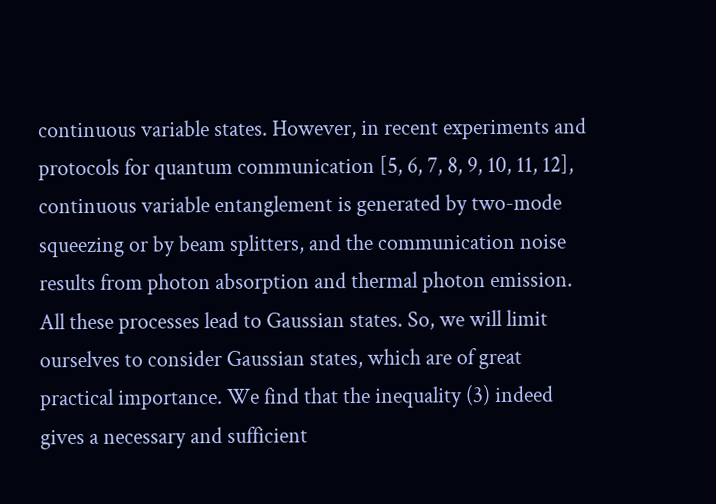continuous variable states. However, in recent experiments and protocols for quantum communication [5, 6, 7, 8, 9, 10, 11, 12], continuous variable entanglement is generated by two-mode squeezing or by beam splitters, and the communication noise results from photon absorption and thermal photon emission. All these processes lead to Gaussian states. So, we will limit ourselves to consider Gaussian states, which are of great practical importance. We find that the inequality (3) indeed gives a necessary and sufficient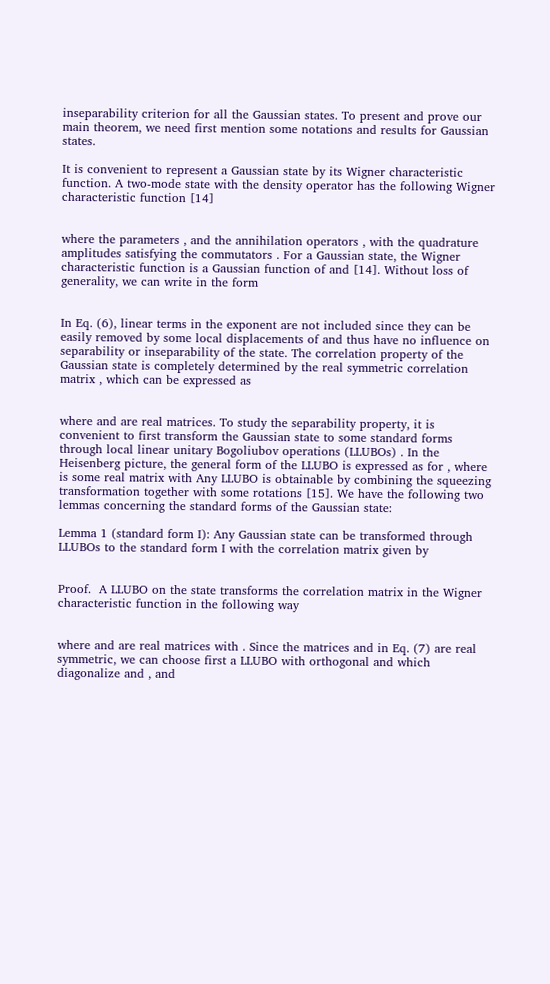inseparability criterion for all the Gaussian states. To present and prove our main theorem, we need first mention some notations and results for Gaussian states.

It is convenient to represent a Gaussian state by its Wigner characteristic function. A two-mode state with the density operator has the following Wigner characteristic function [14]


where the parameters , and the annihilation operators , with the quadrature amplitudes satisfying the commutators . For a Gaussian state, the Wigner characteristic function is a Gaussian function of and [14]. Without loss of generality, we can write in the form


In Eq. (6), linear terms in the exponent are not included since they can be easily removed by some local displacements of and thus have no influence on separability or inseparability of the state. The correlation property of the Gaussian state is completely determined by the real symmetric correlation matrix , which can be expressed as


where and are real matrices. To study the separability property, it is convenient to first transform the Gaussian state to some standard forms through local linear unitary Bogoliubov operations (LLUBOs) . In the Heisenberg picture, the general form of the LLUBO is expressed as for , where is some real matrix with Any LLUBO is obtainable by combining the squeezing transformation together with some rotations [15]. We have the following two lemmas concerning the standard forms of the Gaussian state:

Lemma 1 (standard form I): Any Gaussian state can be transformed through LLUBOs to the standard form I with the correlation matrix given by


Proof.  A LLUBO on the state transforms the correlation matrix in the Wigner characteristic function in the following way


where and are real matrices with . Since the matrices and in Eq. (7) are real symmetric, we can choose first a LLUBO with orthogonal and which diagonalize and , and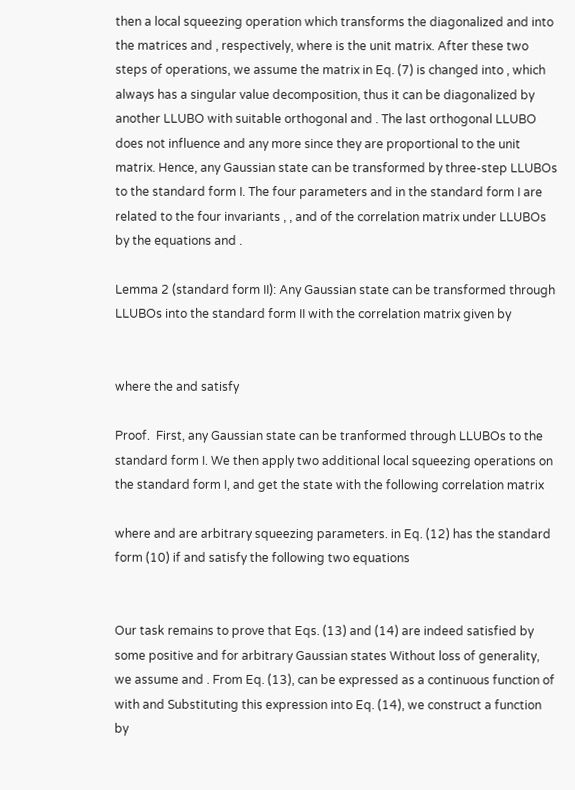then a local squeezing operation which transforms the diagonalized and into the matrices and , respectively, where is the unit matrix. After these two steps of operations, we assume the matrix in Eq. (7) is changed into , which always has a singular value decomposition, thus it can be diagonalized by another LLUBO with suitable orthogonal and . The last orthogonal LLUBO does not influence and any more since they are proportional to the unit matrix. Hence, any Gaussian state can be transformed by three-step LLUBOs to the standard form I. The four parameters and in the standard form I are related to the four invariants , , and of the correlation matrix under LLUBOs by the equations and .

Lemma 2 (standard form II): Any Gaussian state can be transformed through LLUBOs into the standard form II with the correlation matrix given by


where the and satisfy

Proof.  First, any Gaussian state can be tranformed through LLUBOs to the standard form I. We then apply two additional local squeezing operations on the standard form I, and get the state with the following correlation matrix

where and are arbitrary squeezing parameters. in Eq. (12) has the standard form (10) if and satisfy the following two equations


Our task remains to prove that Eqs. (13) and (14) are indeed satisfied by some positive and for arbitrary Gaussian states Without loss of generality, we assume and . From Eq. (13), can be expressed as a continuous function of with and Substituting this expression into Eq. (14), we construct a function by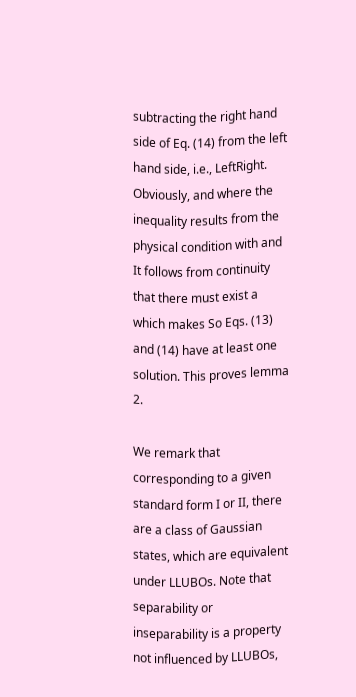subtracting the right hand side of Eq. (14) from the left hand side, i.e., LeftRight. Obviously, and where the inequality results from the physical condition with and It follows from continuity that there must exist a which makes So Eqs. (13) and (14) have at least one solution. This proves lemma 2.

We remark that corresponding to a given standard form I or II, there are a class of Gaussian states, which are equivalent under LLUBOs. Note that separability or inseparability is a property not influenced by LLUBOs,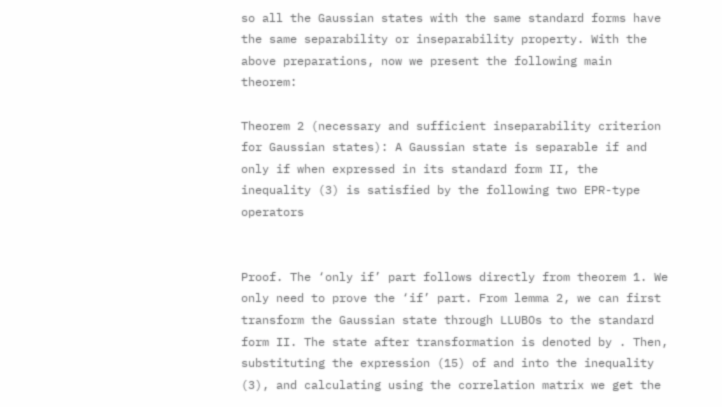so all the Gaussian states with the same standard forms have the same separability or inseparability property. With the above preparations, now we present the following main theorem:

Theorem 2 (necessary and sufficient inseparability criterion for Gaussian states): A Gaussian state is separable if and only if when expressed in its standard form II, the inequality (3) is satisfied by the following two EPR-type operators


Proof. The ‘only if’ part follows directly from theorem 1. We only need to prove the ‘if’ part. From lemma 2, we can first transform the Gaussian state through LLUBOs to the standard form II. The state after transformation is denoted by . Then, substituting the expression (15) of and into the inequality (3), and calculating using the correlation matrix we get the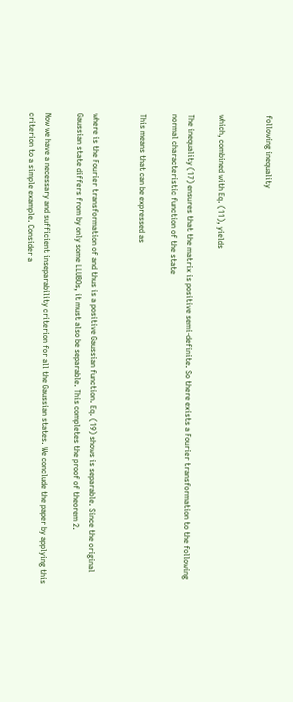following inequality


which, combined with Eq. (11), yields

The inequality (17) ensures that the matrix is positive semi-definite. So there exists a Fourier transformation to the following normal characteristic function of the state

This means that can be expressed as


where is the Fourier transformation of and thus is a positive Gaussian function. Eq. (19) shows is separable. Since the original Gaussian state differs from by only some LLUBOs, it must also be separable. This completes the proof of theorem 2.

Now we have a necessary and sufficient inseparability criterion for all the Gaussian states. We conclude the paper by applying this criterion to a simple example. Consider a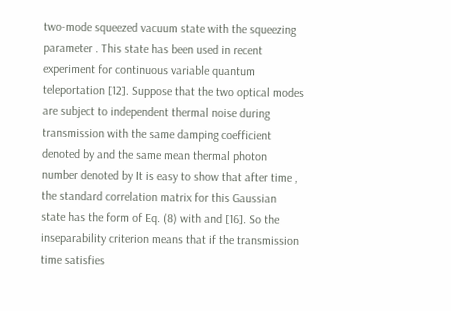two-mode squeezed vacuum state with the squeezing parameter . This state has been used in recent experiment for continuous variable quantum teleportation [12]. Suppose that the two optical modes are subject to independent thermal noise during transmission with the same damping coefficient denoted by and the same mean thermal photon number denoted by It is easy to show that after time , the standard correlation matrix for this Gaussian state has the form of Eq. (8) with and [16]. So the inseparability criterion means that if the transmission time satisfies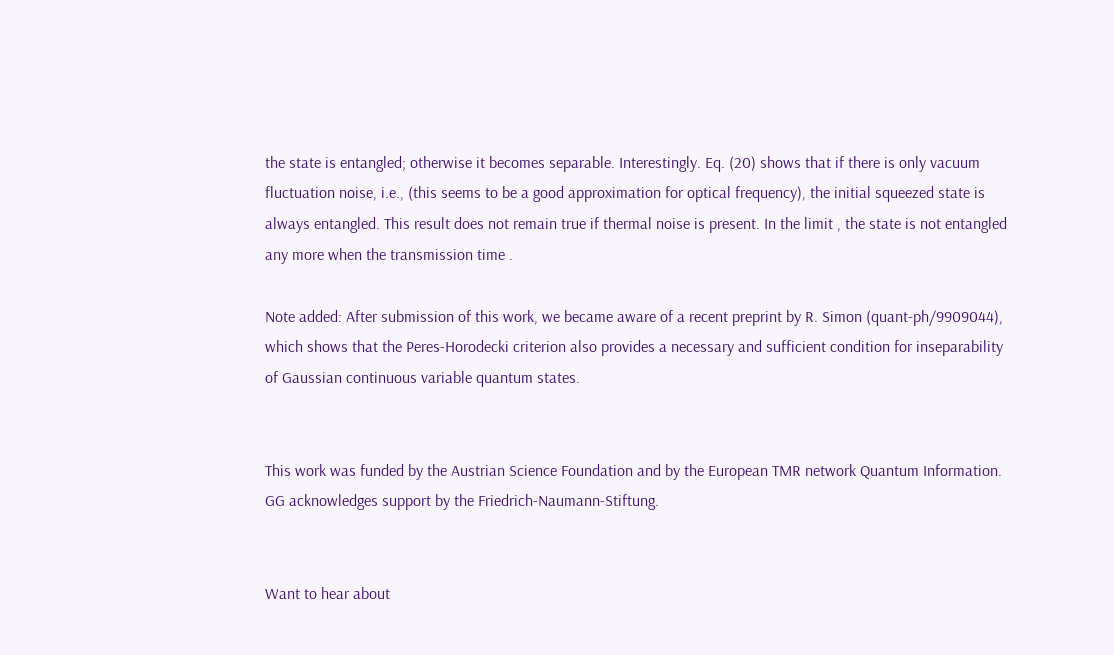the state is entangled; otherwise it becomes separable. Interestingly. Eq. (20) shows that if there is only vacuum fluctuation noise, i.e., (this seems to be a good approximation for optical frequency), the initial squeezed state is always entangled. This result does not remain true if thermal noise is present. In the limit , the state is not entangled any more when the transmission time .

Note added: After submission of this work, we became aware of a recent preprint by R. Simon (quant-ph/9909044), which shows that the Peres-Horodecki criterion also provides a necessary and sufficient condition for inseparability of Gaussian continuous variable quantum states.


This work was funded by the Austrian Science Foundation and by the European TMR network Quantum Information. GG acknowledges support by the Friedrich-Naumann-Stiftung.


Want to hear about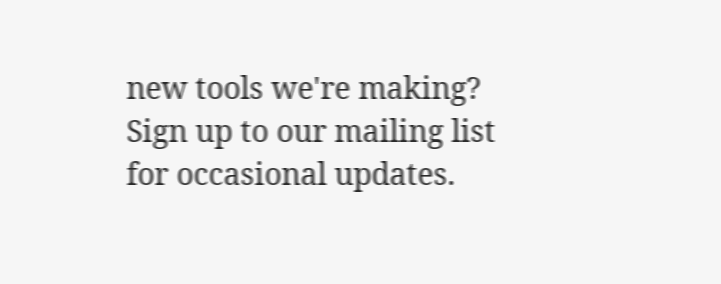new tools we're making? Sign up to our mailing list for occasional updates.